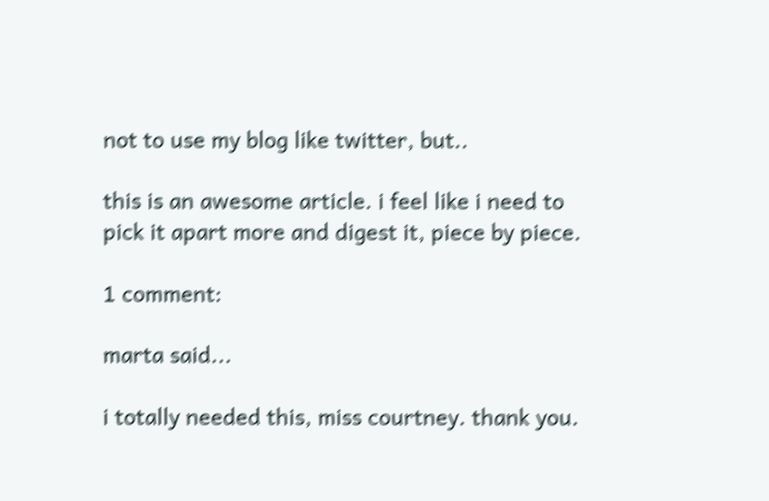not to use my blog like twitter, but..

this is an awesome article. i feel like i need to pick it apart more and digest it, piece by piece.

1 comment:

marta said...

i totally needed this, miss courtney. thank you.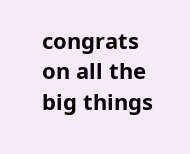congrats on all the big things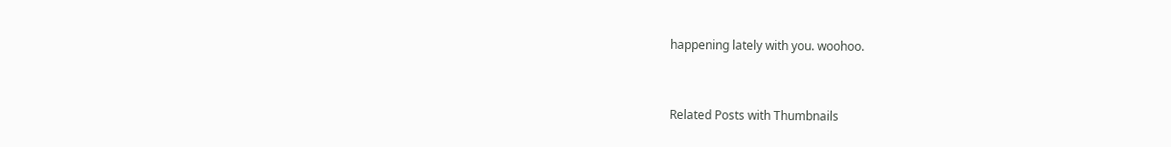happening lately with you. woohoo.


Related Posts with Thumbnails